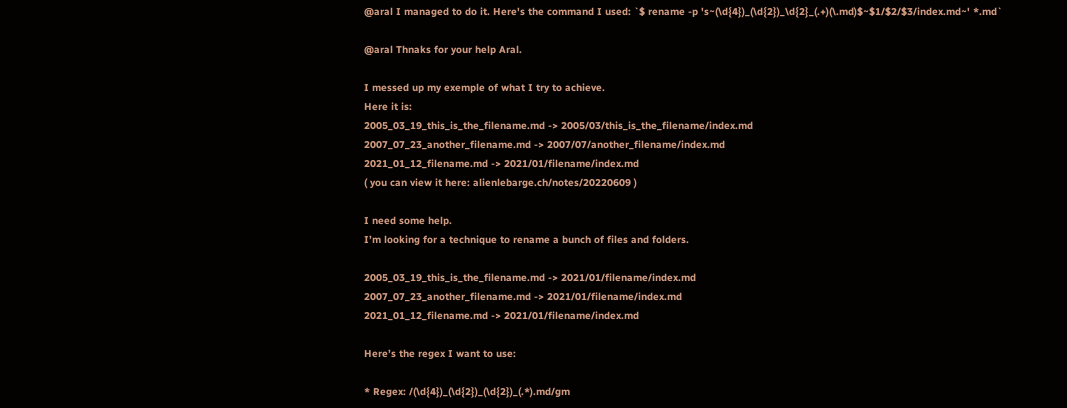@aral I managed to do it. Here's the command I used: `$ rename -p 's~(\d{4})_(\d{2})_\d{2}_(.+)(\.md)$~$1/$2/$3/index.md~' *.md`

@aral Thnaks for your help Aral.

I messed up my exemple of what I try to achieve.
Here it is:
2005_03_19_this_is_the_filename.md -> 2005/03/this_is_the_filename/index.md
2007_07_23_another_filename.md -> 2007/07/another_filename/index.md
2021_01_12_filename.md -> 2021/01/filename/index.md
( you can view it here: alienlebarge.ch/notes/20220609 )

I need some help.
I’m looking for a technique to rename a bunch of files and folders.

2005_03_19_this_is_the_filename.md -> 2021/01/filename/index.md
2007_07_23_another_filename.md -> 2021/01/filename/index.md
2021_01_12_filename.md -> 2021/01/filename/index.md

Here’s the regex I want to use:

* Regex: /(\d{4})_(\d{2})_(\d{2})_(.*).md/gm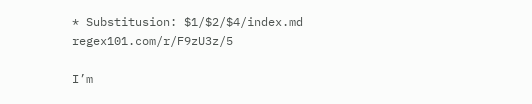* Substitusion: $1/$2/$4/index.md regex101.com/r/F9zU3z/5

I’m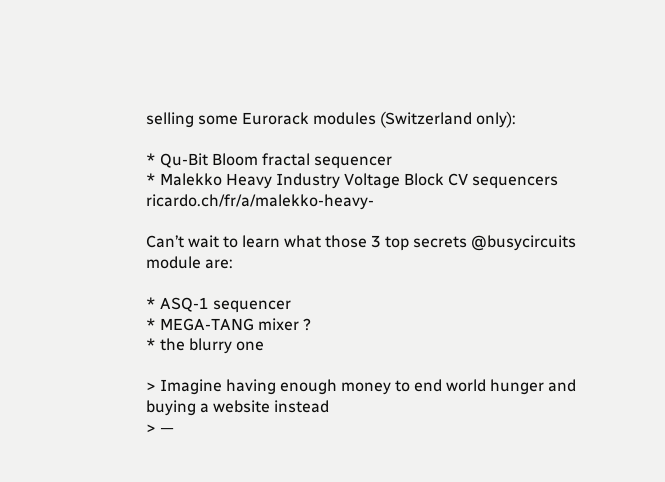selling some Eurorack modules (Switzerland only):

* Qu-Bit Bloom fractal sequencer
* Malekko Heavy Industry Voltage Block CV sequencers ricardo.ch/fr/a/malekko-heavy-

Can’t wait to learn what those 3 top secrets @busycircuits module are:

* ASQ-1 sequencer
* MEGA-TANG mixer ?
* the blurry one

> Imagine having enough money to end world hunger and buying a website instead
> —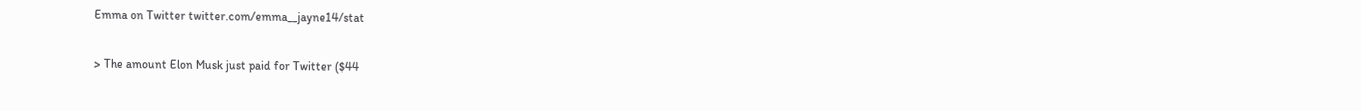Emma on Twitter twitter.com/emma__jayne14/stat

> The amount Elon Musk just paid for Twitter ($44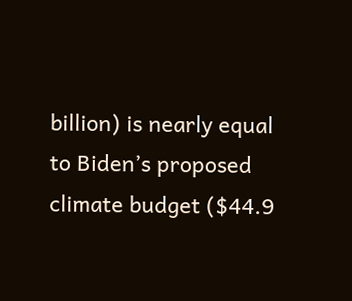billion) is nearly equal to Biden’s proposed climate budget ($44.9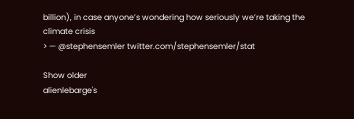billion), in case anyone’s wondering how seriously we’re taking the climate crisis
> — @stephensemler twitter.com/stephensemler/stat

Show older
alienlebarge's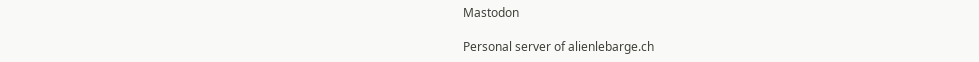Mastodon

Personal server of alienlebarge.ch